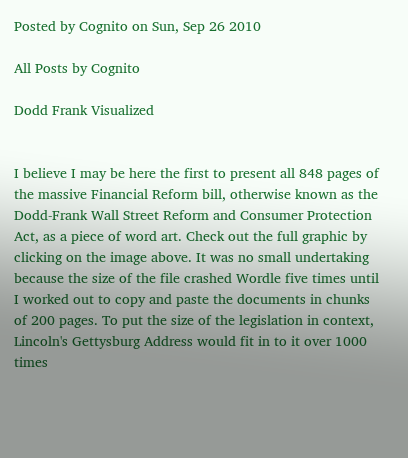Posted by Cognito on Sun, Sep 26 2010

All Posts by Cognito

Dodd Frank Visualized


I believe I may be here the first to present all 848 pages of the massive Financial Reform bill, otherwise known as the Dodd-Frank Wall Street Reform and Consumer Protection Act, as a piece of word art. Check out the full graphic by clicking on the image above. It was no small undertaking because the size of the file crashed Wordle five times until I worked out to copy and paste the documents in chunks of 200 pages. To put the size of the legislation in context, Lincoln's Gettysburg Address would fit in to it over 1000 times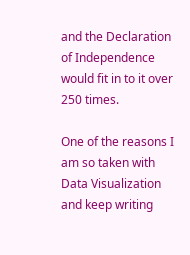and the Declaration of Independence would fit in to it over 250 times.

One of the reasons I am so taken with Data Visualization and keep writing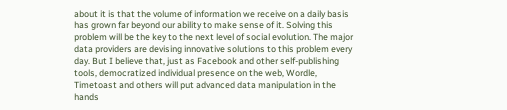about it is that the volume of information we receive on a daily basis has grown far beyond our ability to make sense of it. Solving this problem will be the key to the next level of social evolution. The major data providers are devising innovative solutions to this problem every day. But I believe that, just as Facebook and other self-publishing tools, democratized individual presence on the web, Wordle, Timetoast and others will put advanced data manipulation in the hands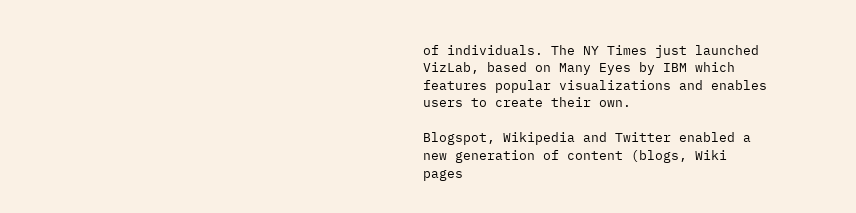of individuals. The NY Times just launched VizLab, based on Many Eyes by IBM which features popular visualizations and enables users to create their own.

Blogspot, Wikipedia and Twitter enabled a new generation of content (blogs, Wiki pages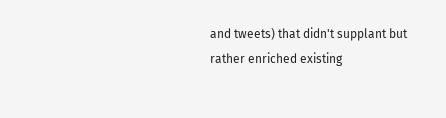and tweets) that didn't supplant but rather enriched existing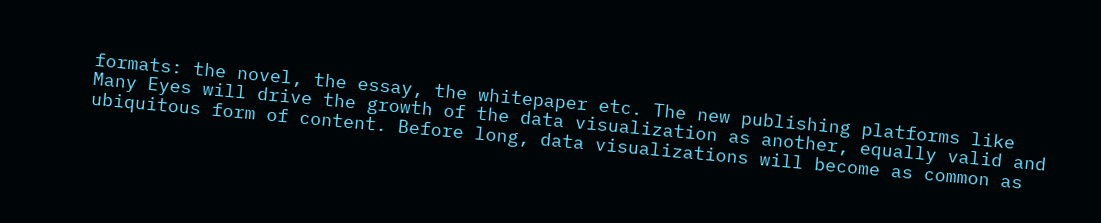formats: the novel, the essay, the whitepaper etc. The new publishing platforms like Many Eyes will drive the growth of the data visualization as another, equally valid and ubiquitous form of content. Before long, data visualizations will become as common as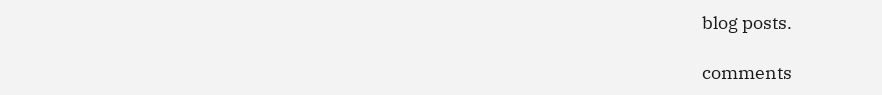blog posts.

comments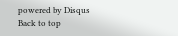powered by Disqus
Back to top